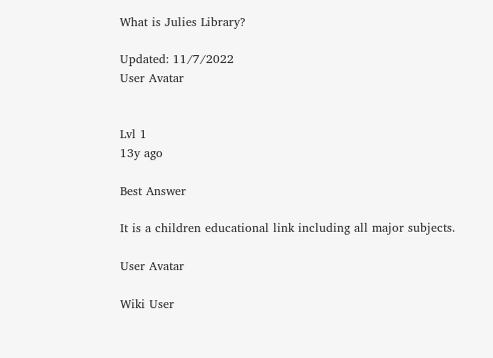What is Julies Library?

Updated: 11/7/2022
User Avatar


Lvl 1
13y ago

Best Answer

It is a children educational link including all major subjects.

User Avatar

Wiki User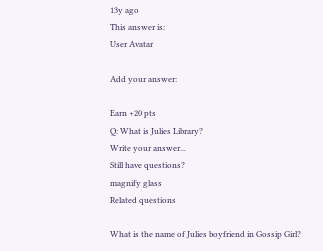13y ago
This answer is:
User Avatar

Add your answer:

Earn +20 pts
Q: What is Julies Library?
Write your answer...
Still have questions?
magnify glass
Related questions

What is the name of Julies boyfriend in Gossip Girl?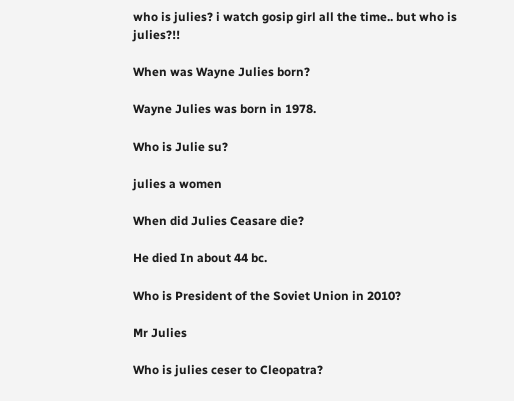who is julies? i watch gosip girl all the time.. but who is julies?!!

When was Wayne Julies born?

Wayne Julies was born in 1978.

Who is Julie su?

julies a women

When did Julies Ceasare die?

He died In about 44 bc.

Who is President of the Soviet Union in 2010?

Mr Julies

Who is julies ceser to Cleopatra?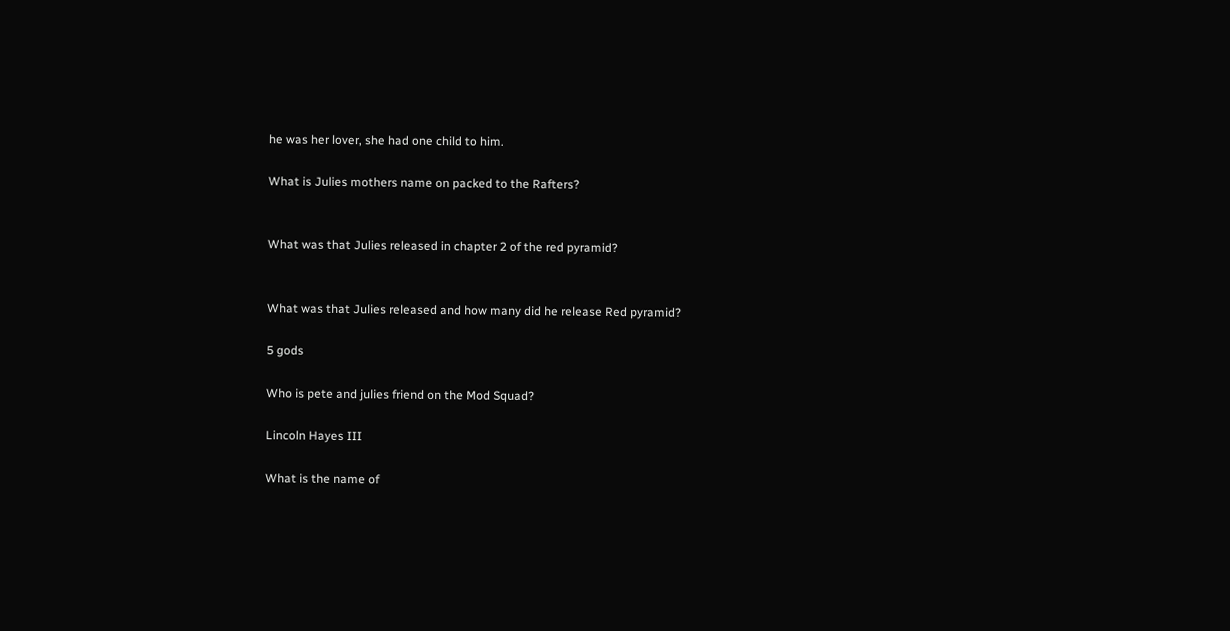he was her lover, she had one child to him.

What is Julies mothers name on packed to the Rafters?


What was that Julies released in chapter 2 of the red pyramid?


What was that Julies released and how many did he release Red pyramid?

5 gods

Who is pete and julies friend on the Mod Squad?

Lincoln Hayes III

What is the name of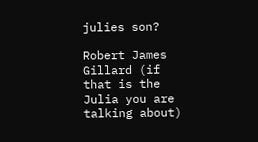julies son?

Robert James Gillard (if that is the Julia you are talking about)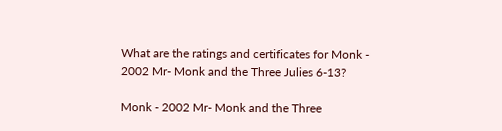What are the ratings and certificates for Monk - 2002 Mr- Monk and the Three Julies 6-13?

Monk - 2002 Mr- Monk and the Three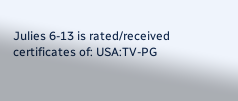Julies 6-13 is rated/received certificates of: USA:TV-PG